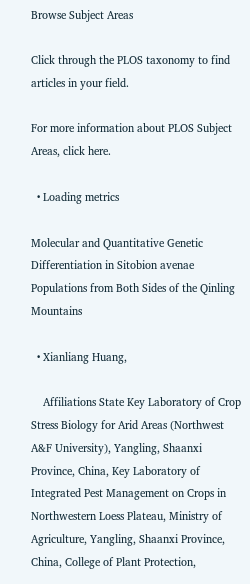Browse Subject Areas

Click through the PLOS taxonomy to find articles in your field.

For more information about PLOS Subject Areas, click here.

  • Loading metrics

Molecular and Quantitative Genetic Differentiation in Sitobion avenae Populations from Both Sides of the Qinling Mountains

  • Xianliang Huang,

    Affiliations State Key Laboratory of Crop Stress Biology for Arid Areas (Northwest A&F University), Yangling, Shaanxi Province, China, Key Laboratory of Integrated Pest Management on Crops in Northwestern Loess Plateau, Ministry of Agriculture, Yangling, Shaanxi Province, China, College of Plant Protection,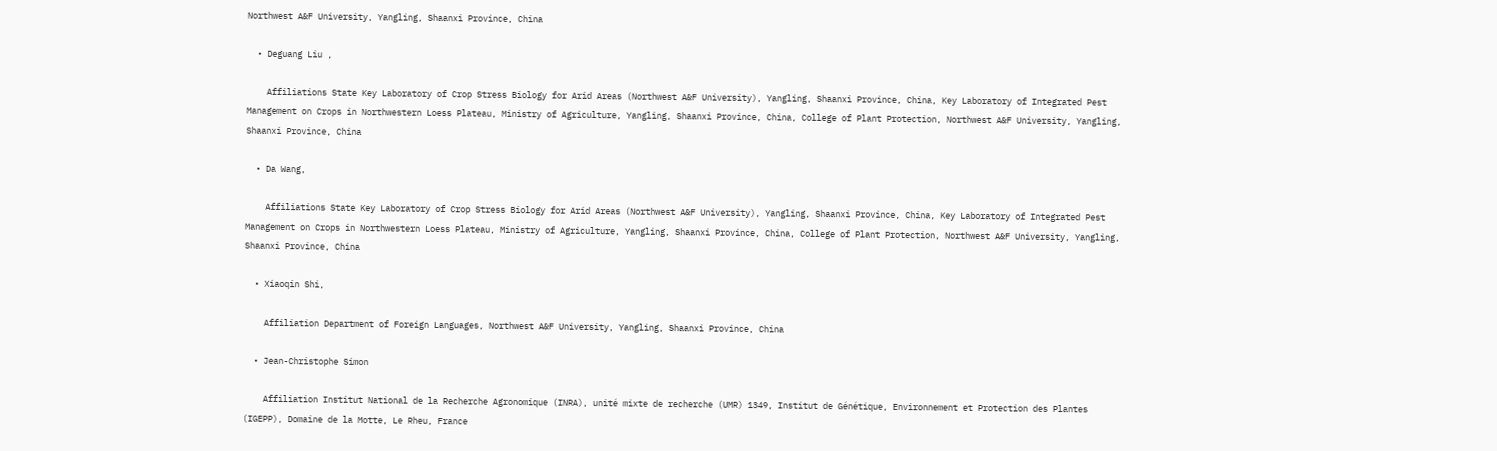Northwest A&F University, Yangling, Shaanxi Province, China

  • Deguang Liu ,

    Affiliations State Key Laboratory of Crop Stress Biology for Arid Areas (Northwest A&F University), Yangling, Shaanxi Province, China, Key Laboratory of Integrated Pest Management on Crops in Northwestern Loess Plateau, Ministry of Agriculture, Yangling, Shaanxi Province, China, College of Plant Protection, Northwest A&F University, Yangling, Shaanxi Province, China

  • Da Wang,

    Affiliations State Key Laboratory of Crop Stress Biology for Arid Areas (Northwest A&F University), Yangling, Shaanxi Province, China, Key Laboratory of Integrated Pest Management on Crops in Northwestern Loess Plateau, Ministry of Agriculture, Yangling, Shaanxi Province, China, College of Plant Protection, Northwest A&F University, Yangling, Shaanxi Province, China

  • Xiaoqin Shi,

    Affiliation Department of Foreign Languages, Northwest A&F University, Yangling, Shaanxi Province, China

  • Jean-Christophe Simon

    Affiliation Institut National de la Recherche Agronomique (INRA), unité mixte de recherche (UMR) 1349, Institut de Génétique, Environnement et Protection des Plantes (IGEPP), Domaine de la Motte, Le Rheu, France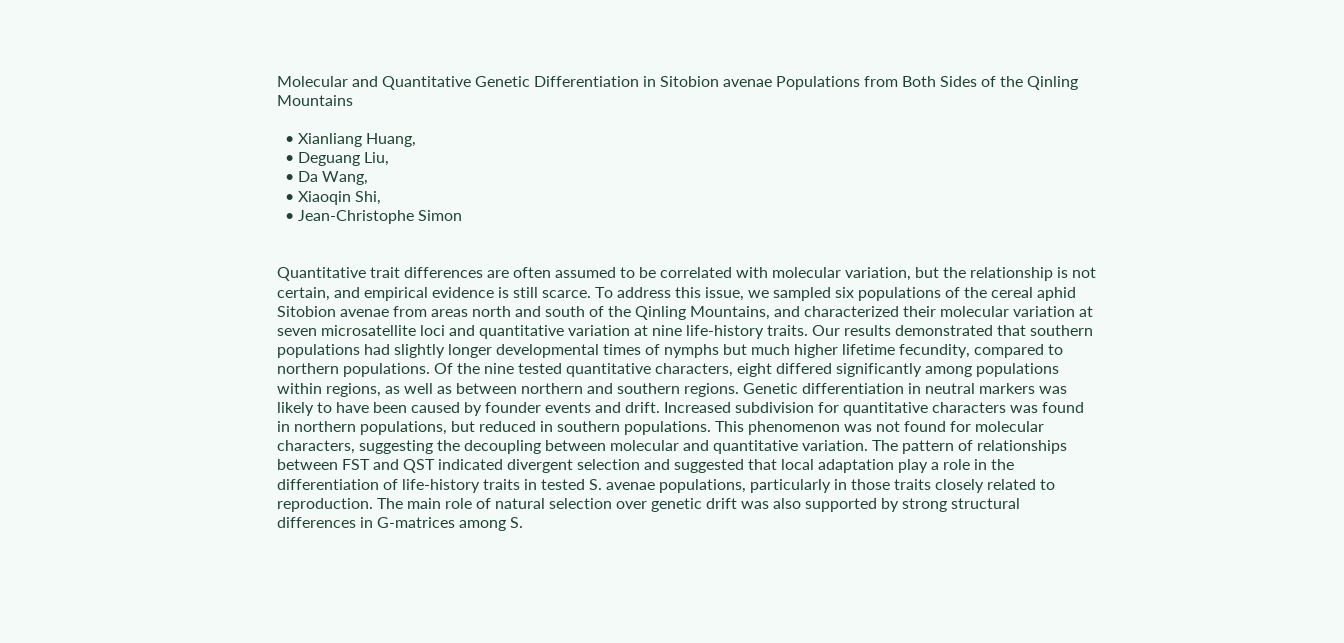Molecular and Quantitative Genetic Differentiation in Sitobion avenae Populations from Both Sides of the Qinling Mountains

  • Xianliang Huang,
  • Deguang Liu,
  • Da Wang,
  • Xiaoqin Shi,
  • Jean-Christophe Simon


Quantitative trait differences are often assumed to be correlated with molecular variation, but the relationship is not certain, and empirical evidence is still scarce. To address this issue, we sampled six populations of the cereal aphid Sitobion avenae from areas north and south of the Qinling Mountains, and characterized their molecular variation at seven microsatellite loci and quantitative variation at nine life-history traits. Our results demonstrated that southern populations had slightly longer developmental times of nymphs but much higher lifetime fecundity, compared to northern populations. Of the nine tested quantitative characters, eight differed significantly among populations within regions, as well as between northern and southern regions. Genetic differentiation in neutral markers was likely to have been caused by founder events and drift. Increased subdivision for quantitative characters was found in northern populations, but reduced in southern populations. This phenomenon was not found for molecular characters, suggesting the decoupling between molecular and quantitative variation. The pattern of relationships between FST and QST indicated divergent selection and suggested that local adaptation play a role in the differentiation of life-history traits in tested S. avenae populations, particularly in those traits closely related to reproduction. The main role of natural selection over genetic drift was also supported by strong structural differences in G-matrices among S.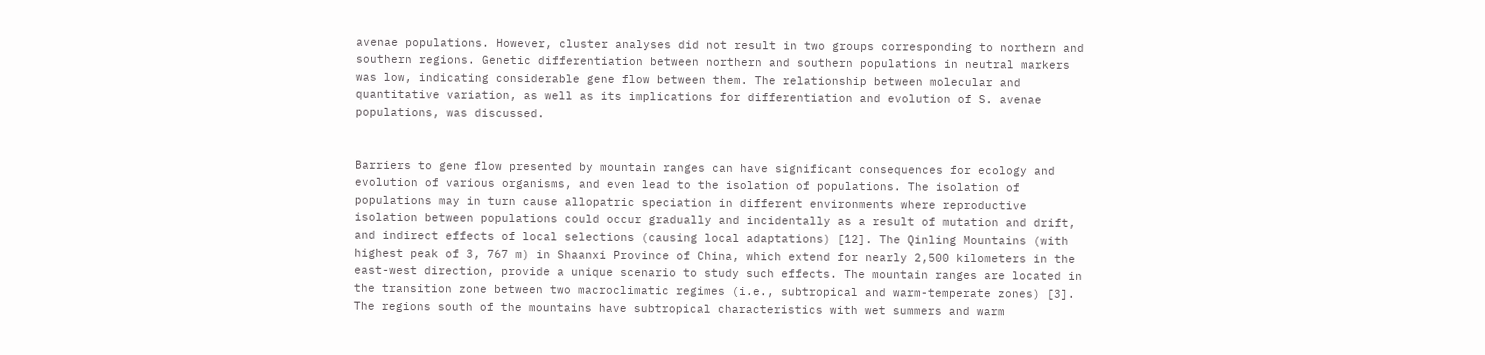avenae populations. However, cluster analyses did not result in two groups corresponding to northern and southern regions. Genetic differentiation between northern and southern populations in neutral markers was low, indicating considerable gene flow between them. The relationship between molecular and quantitative variation, as well as its implications for differentiation and evolution of S. avenae populations, was discussed.


Barriers to gene flow presented by mountain ranges can have significant consequences for ecology and evolution of various organisms, and even lead to the isolation of populations. The isolation of populations may in turn cause allopatric speciation in different environments where reproductive isolation between populations could occur gradually and incidentally as a result of mutation and drift, and indirect effects of local selections (causing local adaptations) [12]. The Qinling Mountains (with highest peak of 3, 767 m) in Shaanxi Province of China, which extend for nearly 2,500 kilometers in the east-west direction, provide a unique scenario to study such effects. The mountain ranges are located in the transition zone between two macroclimatic regimes (i.e., subtropical and warm-temperate zones) [3]. The regions south of the mountains have subtropical characteristics with wet summers and warm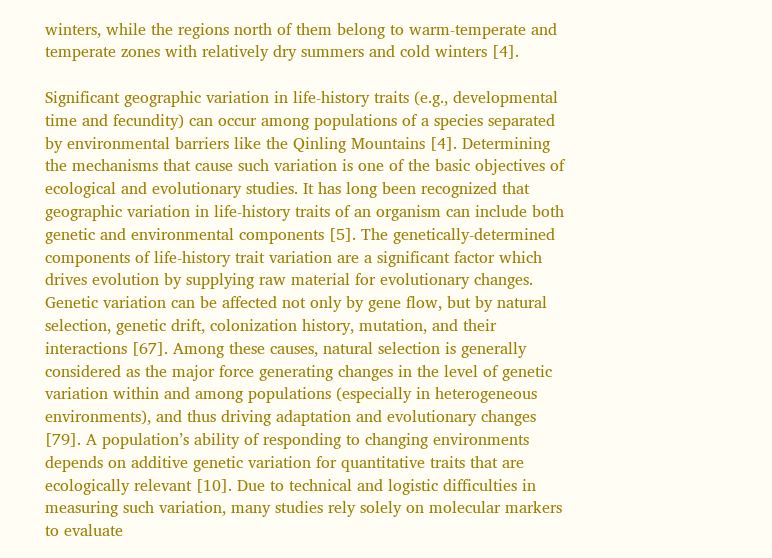winters, while the regions north of them belong to warm-temperate and temperate zones with relatively dry summers and cold winters [4].

Significant geographic variation in life-history traits (e.g., developmental time and fecundity) can occur among populations of a species separated by environmental barriers like the Qinling Mountains [4]. Determining the mechanisms that cause such variation is one of the basic objectives of ecological and evolutionary studies. It has long been recognized that geographic variation in life-history traits of an organism can include both genetic and environmental components [5]. The genetically-determined components of life-history trait variation are a significant factor which drives evolution by supplying raw material for evolutionary changes. Genetic variation can be affected not only by gene flow, but by natural selection, genetic drift, colonization history, mutation, and their interactions [67]. Among these causes, natural selection is generally considered as the major force generating changes in the level of genetic variation within and among populations (especially in heterogeneous environments), and thus driving adaptation and evolutionary changes [79]. A population’s ability of responding to changing environments depends on additive genetic variation for quantitative traits that are ecologically relevant [10]. Due to technical and logistic difficulties in measuring such variation, many studies rely solely on molecular markers to evaluate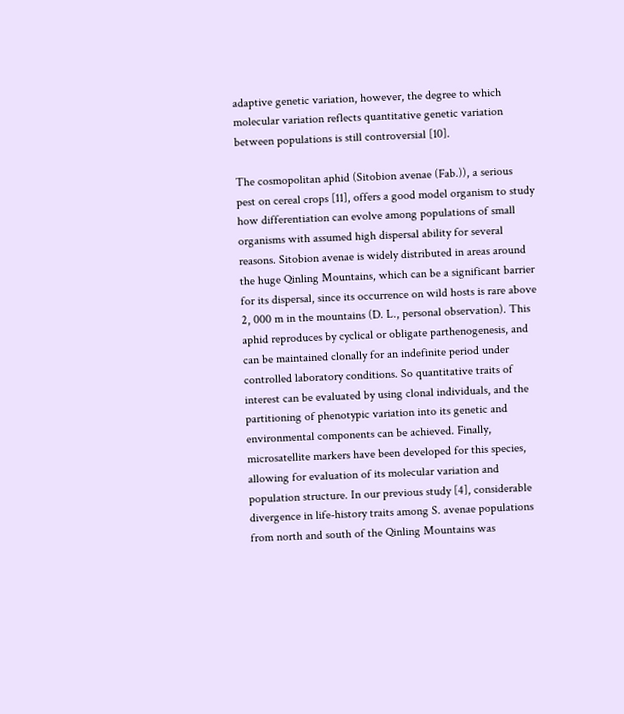adaptive genetic variation, however, the degree to which molecular variation reflects quantitative genetic variation between populations is still controversial [10].

The cosmopolitan aphid (Sitobion avenae (Fab.)), a serious pest on cereal crops [11], offers a good model organism to study how differentiation can evolve among populations of small organisms with assumed high dispersal ability for several reasons. Sitobion avenae is widely distributed in areas around the huge Qinling Mountains, which can be a significant barrier for its dispersal, since its occurrence on wild hosts is rare above 2, 000 m in the mountains (D. L., personal observation). This aphid reproduces by cyclical or obligate parthenogenesis, and can be maintained clonally for an indefinite period under controlled laboratory conditions. So quantitative traits of interest can be evaluated by using clonal individuals, and the partitioning of phenotypic variation into its genetic and environmental components can be achieved. Finally, microsatellite markers have been developed for this species, allowing for evaluation of its molecular variation and population structure. In our previous study [4], considerable divergence in life-history traits among S. avenae populations from north and south of the Qinling Mountains was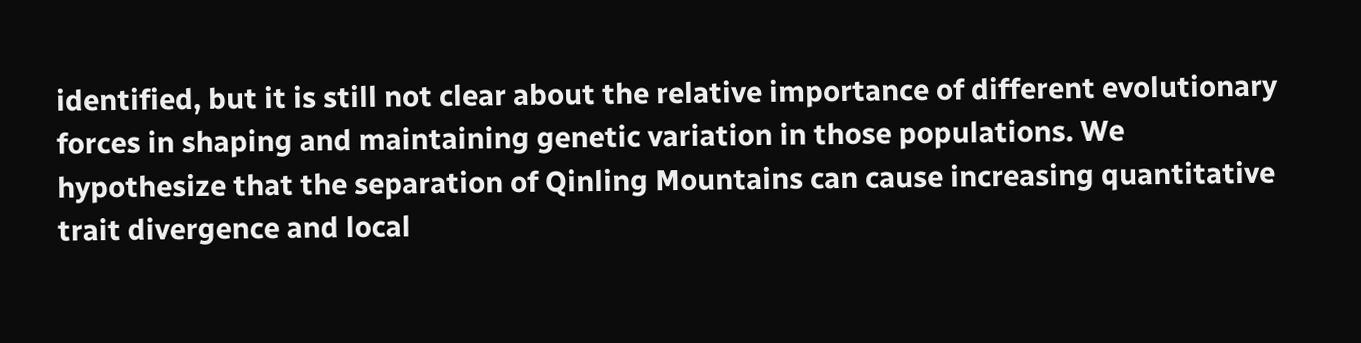identified, but it is still not clear about the relative importance of different evolutionary forces in shaping and maintaining genetic variation in those populations. We hypothesize that the separation of Qinling Mountains can cause increasing quantitative trait divergence and local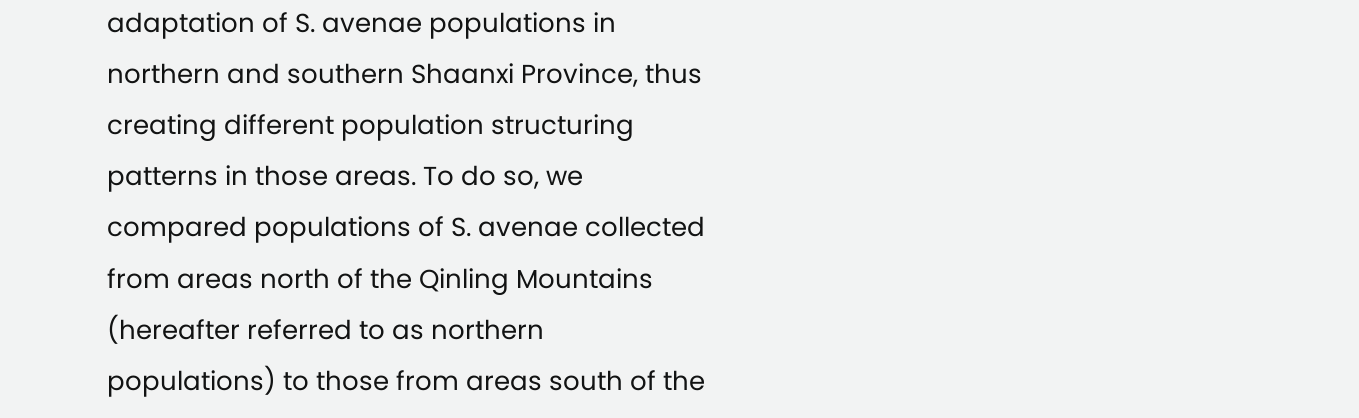adaptation of S. avenae populations in northern and southern Shaanxi Province, thus creating different population structuring patterns in those areas. To do so, we compared populations of S. avenae collected from areas north of the Qinling Mountains (hereafter referred to as northern populations) to those from areas south of the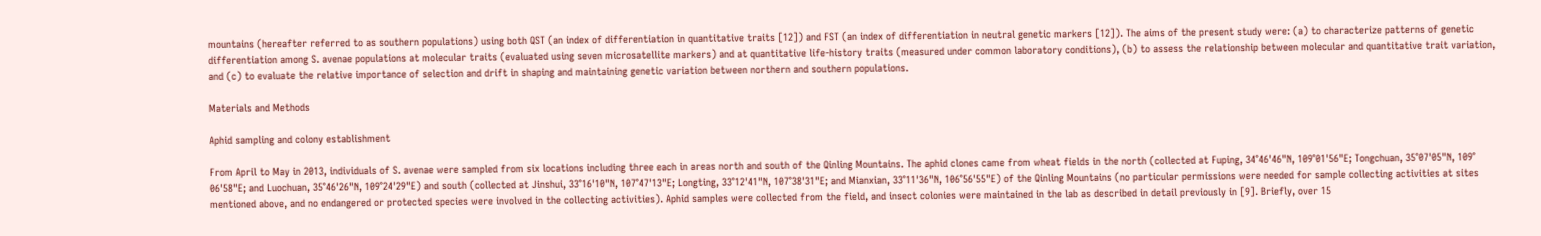mountains (hereafter referred to as southern populations) using both QST (an index of differentiation in quantitative traits [12]) and FST (an index of differentiation in neutral genetic markers [12]). The aims of the present study were: (a) to characterize patterns of genetic differentiation among S. avenae populations at molecular traits (evaluated using seven microsatellite markers) and at quantitative life-history traits (measured under common laboratory conditions), (b) to assess the relationship between molecular and quantitative trait variation, and (c) to evaluate the relative importance of selection and drift in shaping and maintaining genetic variation between northern and southern populations.

Materials and Methods

Aphid sampling and colony establishment

From April to May in 2013, individuals of S. avenae were sampled from six locations including three each in areas north and south of the Qinling Mountains. The aphid clones came from wheat fields in the north (collected at Fuping, 34°46'46"N, 109°01'56"E; Tongchuan, 35°07'05"N, 109° 06'58"E; and Luochuan, 35°46'26"N, 109°24'29"E) and south (collected at Jinshui, 33°16'10"N, 107°47'13"E; Longting, 33°12'41"N, 107°38'31"E; and Mianxian, 33°11'36"N, 106°56'55"E) of the Qinling Mountains (no particular permissions were needed for sample collecting activities at sites mentioned above, and no endangered or protected species were involved in the collecting activities). Aphid samples were collected from the field, and insect colonies were maintained in the lab as described in detail previously in [9]. Briefly, over 15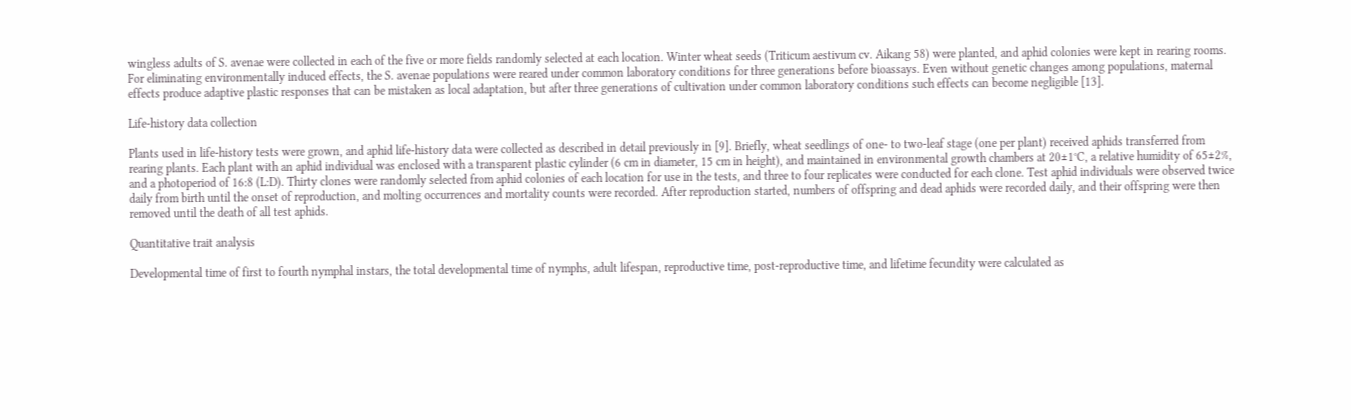wingless adults of S. avenae were collected in each of the five or more fields randomly selected at each location. Winter wheat seeds (Triticum aestivum cv. Aikang 58) were planted, and aphid colonies were kept in rearing rooms. For eliminating environmentally induced effects, the S. avenae populations were reared under common laboratory conditions for three generations before bioassays. Even without genetic changes among populations, maternal effects produce adaptive plastic responses that can be mistaken as local adaptation, but after three generations of cultivation under common laboratory conditions such effects can become negligible [13].

Life-history data collection

Plants used in life-history tests were grown, and aphid life-history data were collected as described in detail previously in [9]. Briefly, wheat seedlings of one- to two-leaf stage (one per plant) received aphids transferred from rearing plants. Each plant with an aphid individual was enclosed with a transparent plastic cylinder (6 cm in diameter, 15 cm in height), and maintained in environmental growth chambers at 20±1°C, a relative humidity of 65±2%, and a photoperiod of 16:8 (L:D). Thirty clones were randomly selected from aphid colonies of each location for use in the tests, and three to four replicates were conducted for each clone. Test aphid individuals were observed twice daily from birth until the onset of reproduction, and molting occurrences and mortality counts were recorded. After reproduction started, numbers of offspring and dead aphids were recorded daily, and their offspring were then removed until the death of all test aphids.

Quantitative trait analysis

Developmental time of first to fourth nymphal instars, the total developmental time of nymphs, adult lifespan, reproductive time, post-reproductive time, and lifetime fecundity were calculated as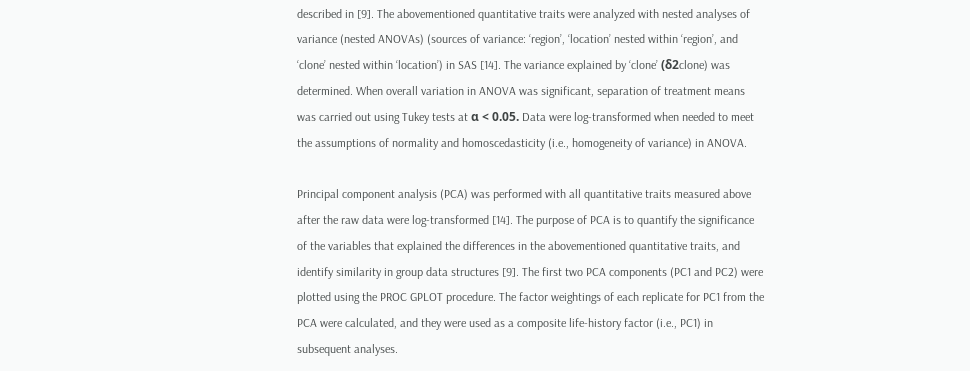described in [9]. The abovementioned quantitative traits were analyzed with nested analyses of variance (nested ANOVAs) (sources of variance: ‘region’, ‘location’ nested within ‘region’, and ‘clone’ nested within ‘location’) in SAS [14]. The variance explained by ‘clone’ (δ2clone) was determined. When overall variation in ANOVA was significant, separation of treatment means was carried out using Tukey tests at α < 0.05. Data were log-transformed when needed to meet the assumptions of normality and homoscedasticity (i.e., homogeneity of variance) in ANOVA.

Principal component analysis (PCA) was performed with all quantitative traits measured above after the raw data were log-transformed [14]. The purpose of PCA is to quantify the significance of the variables that explained the differences in the abovementioned quantitative traits, and identify similarity in group data structures [9]. The first two PCA components (PC1 and PC2) were plotted using the PROC GPLOT procedure. The factor weightings of each replicate for PC1 from the PCA were calculated, and they were used as a composite life-history factor (i.e., PC1) in subsequent analyses.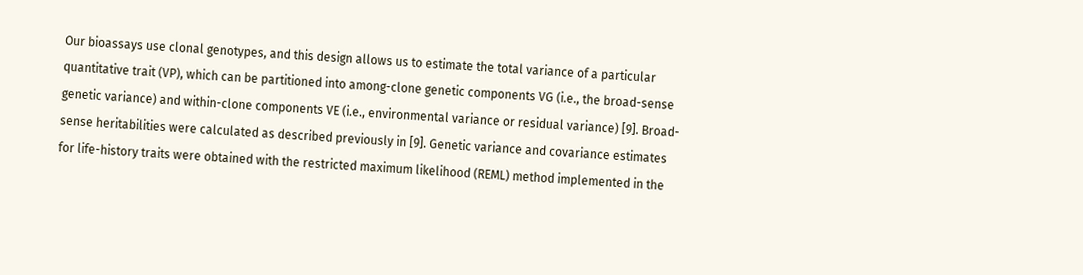Our bioassays use clonal genotypes, and this design allows us to estimate the total variance of a particular quantitative trait (VP), which can be partitioned into among-clone genetic components VG (i.e., the broad-sense genetic variance) and within-clone components VE (i.e., environmental variance or residual variance) [9]. Broad-sense heritabilities were calculated as described previously in [9]. Genetic variance and covariance estimates for life-history traits were obtained with the restricted maximum likelihood (REML) method implemented in the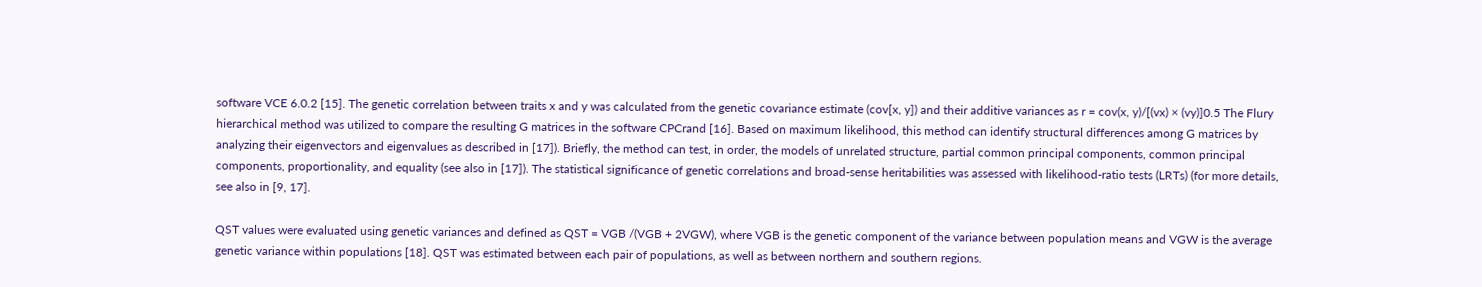software VCE 6.0.2 [15]. The genetic correlation between traits x and y was calculated from the genetic covariance estimate (cov[x, y]) and their additive variances as r = cov(x, y)/[(vx) × (vy)]0.5 The Flury hierarchical method was utilized to compare the resulting G matrices in the software CPCrand [16]. Based on maximum likelihood, this method can identify structural differences among G matrices by analyzing their eigenvectors and eigenvalues as described in [17]). Briefly, the method can test, in order, the models of unrelated structure, partial common principal components, common principal components, proportionality, and equality (see also in [17]). The statistical significance of genetic correlations and broad-sense heritabilities was assessed with likelihood-ratio tests (LRTs) (for more details, see also in [9, 17].

QST values were evaluated using genetic variances and defined as QST = VGB /(VGB + 2VGW), where VGB is the genetic component of the variance between population means and VGW is the average genetic variance within populations [18]. QST was estimated between each pair of populations, as well as between northern and southern regions.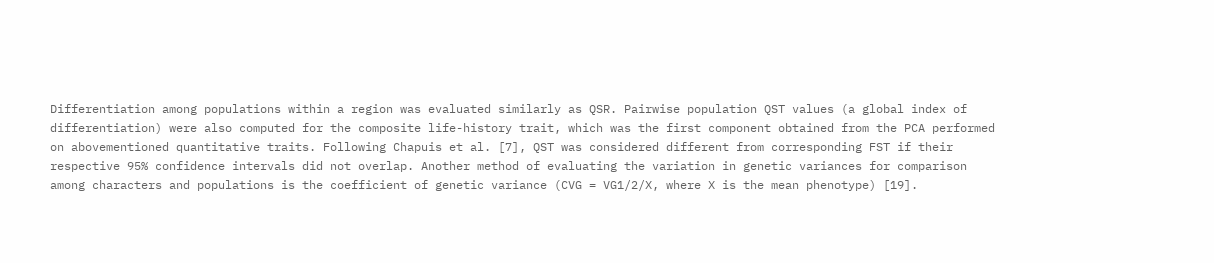Differentiation among populations within a region was evaluated similarly as QSR. Pairwise population QST values (a global index of differentiation) were also computed for the composite life-history trait, which was the first component obtained from the PCA performed on abovementioned quantitative traits. Following Chapuis et al. [7], QST was considered different from corresponding FST if their respective 95% confidence intervals did not overlap. Another method of evaluating the variation in genetic variances for comparison among characters and populations is the coefficient of genetic variance (CVG = VG1/2/X, where X is the mean phenotype) [19].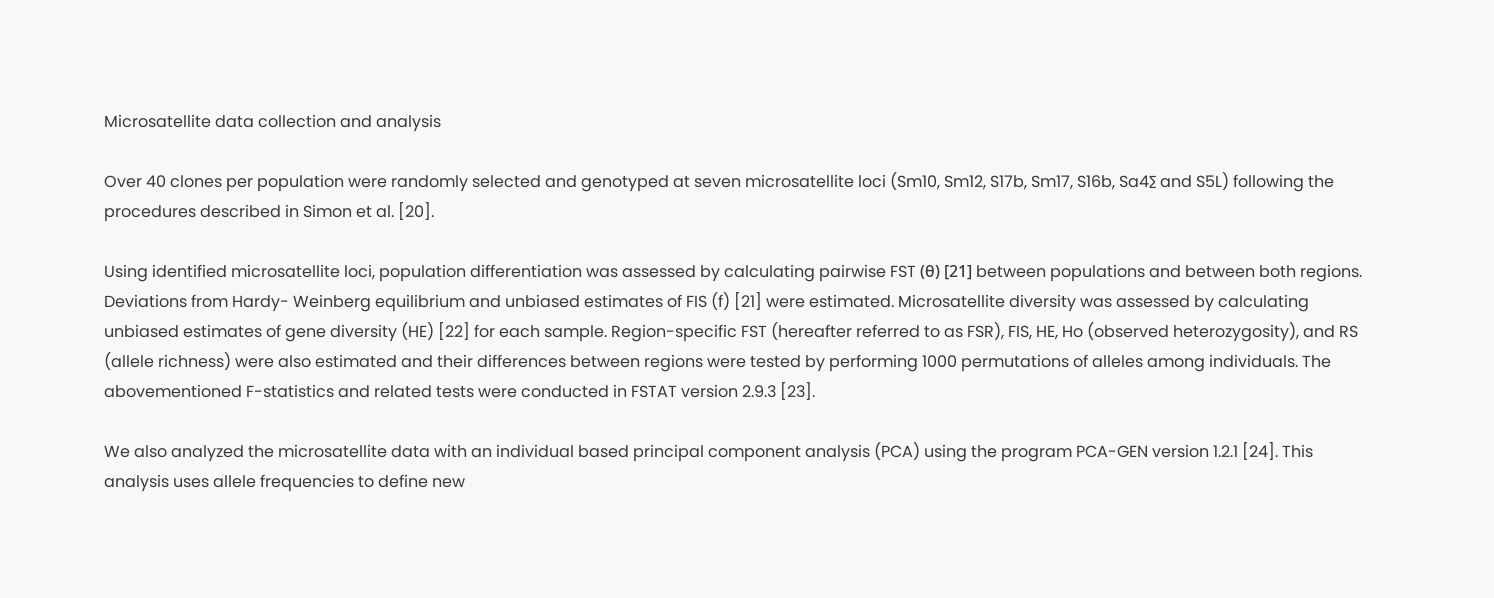Microsatellite data collection and analysis

Over 40 clones per population were randomly selected and genotyped at seven microsatellite loci (Sm10, Sm12, S17b, Sm17, S16b, Sa4∑ and S5L) following the procedures described in Simon et al. [20].

Using identified microsatellite loci, population differentiation was assessed by calculating pairwise FST (θ) [21] between populations and between both regions. Deviations from Hardy- Weinberg equilibrium and unbiased estimates of FIS (f) [21] were estimated. Microsatellite diversity was assessed by calculating unbiased estimates of gene diversity (HE) [22] for each sample. Region-specific FST (hereafter referred to as FSR), FIS, HE, Ho (observed heterozygosity), and RS (allele richness) were also estimated and their differences between regions were tested by performing 1000 permutations of alleles among individuals. The abovementioned F-statistics and related tests were conducted in FSTAT version 2.9.3 [23].

We also analyzed the microsatellite data with an individual based principal component analysis (PCA) using the program PCA-GEN version 1.2.1 [24]. This analysis uses allele frequencies to define new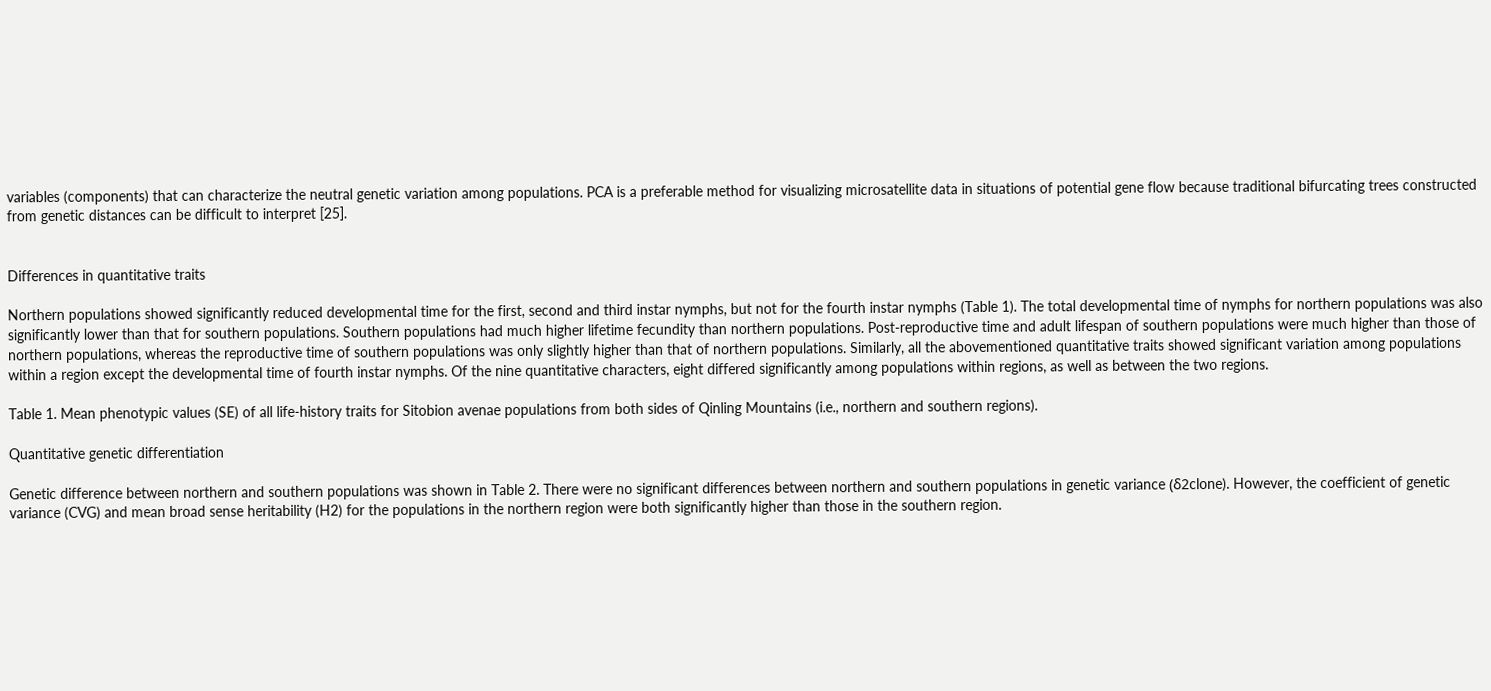variables (components) that can characterize the neutral genetic variation among populations. PCA is a preferable method for visualizing microsatellite data in situations of potential gene flow because traditional bifurcating trees constructed from genetic distances can be difficult to interpret [25].


Differences in quantitative traits

Northern populations showed significantly reduced developmental time for the first, second and third instar nymphs, but not for the fourth instar nymphs (Table 1). The total developmental time of nymphs for northern populations was also significantly lower than that for southern populations. Southern populations had much higher lifetime fecundity than northern populations. Post-reproductive time and adult lifespan of southern populations were much higher than those of northern populations, whereas the reproductive time of southern populations was only slightly higher than that of northern populations. Similarly, all the abovementioned quantitative traits showed significant variation among populations within a region except the developmental time of fourth instar nymphs. Of the nine quantitative characters, eight differed significantly among populations within regions, as well as between the two regions.

Table 1. Mean phenotypic values (SE) of all life-history traits for Sitobion avenae populations from both sides of Qinling Mountains (i.e., northern and southern regions).

Quantitative genetic differentiation

Genetic difference between northern and southern populations was shown in Table 2. There were no significant differences between northern and southern populations in genetic variance (δ2clone). However, the coefficient of genetic variance (CVG) and mean broad sense heritability (H2) for the populations in the northern region were both significantly higher than those in the southern region.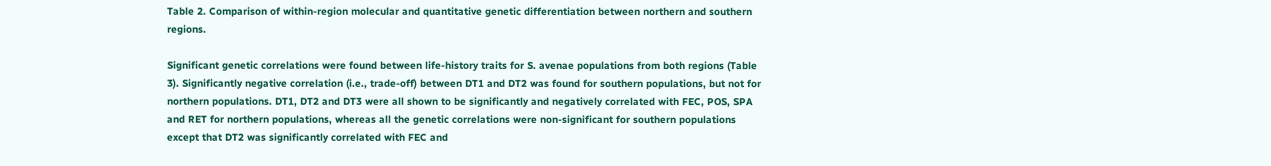Table 2. Comparison of within-region molecular and quantitative genetic differentiation between northern and southern regions.

Significant genetic correlations were found between life-history traits for S. avenae populations from both regions (Table 3). Significantly negative correlation (i.e., trade-off) between DT1 and DT2 was found for southern populations, but not for northern populations. DT1, DT2 and DT3 were all shown to be significantly and negatively correlated with FEC, POS, SPA and RET for northern populations, whereas all the genetic correlations were non-significant for southern populations except that DT2 was significantly correlated with FEC and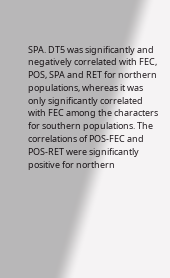SPA. DT5 was significantly and negatively correlated with FEC, POS, SPA and RET for northern populations, whereas it was only significantly correlated with FEC among the characters for southern populations. The correlations of POS-FEC and POS-RET were significantly positive for northern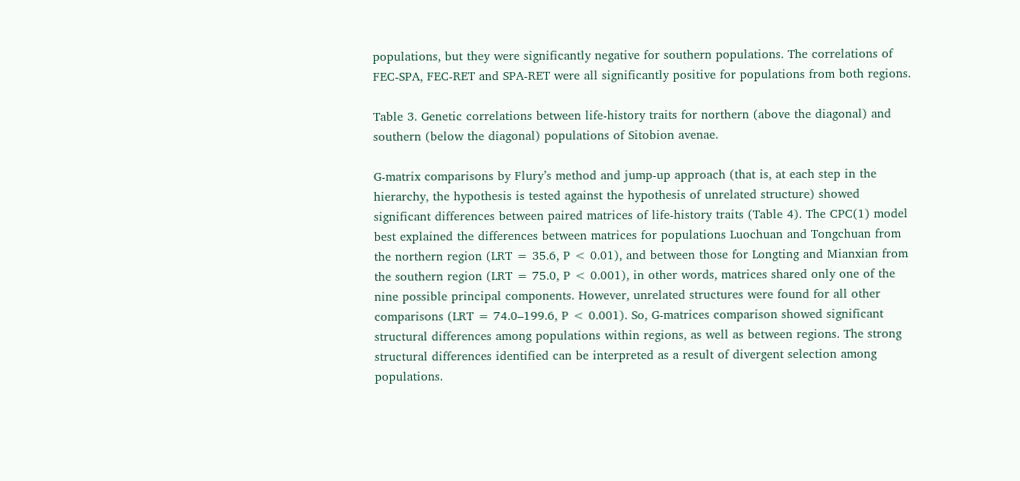populations, but they were significantly negative for southern populations. The correlations of FEC-SPA, FEC-RET and SPA-RET were all significantly positive for populations from both regions.

Table 3. Genetic correlations between life-history traits for northern (above the diagonal) and southern (below the diagonal) populations of Sitobion avenae.

G-matrix comparisons by Flury’s method and jump-up approach (that is, at each step in the hierarchy, the hypothesis is tested against the hypothesis of unrelated structure) showed significant differences between paired matrices of life-history traits (Table 4). The CPC(1) model best explained the differences between matrices for populations Luochuan and Tongchuan from the northern region (LRT = 35.6, P < 0.01), and between those for Longting and Mianxian from the southern region (LRT = 75.0, P < 0.001), in other words, matrices shared only one of the nine possible principal components. However, unrelated structures were found for all other comparisons (LRT = 74.0–199.6, P < 0.001). So, G-matrices comparison showed significant structural differences among populations within regions, as well as between regions. The strong structural differences identified can be interpreted as a result of divergent selection among populations.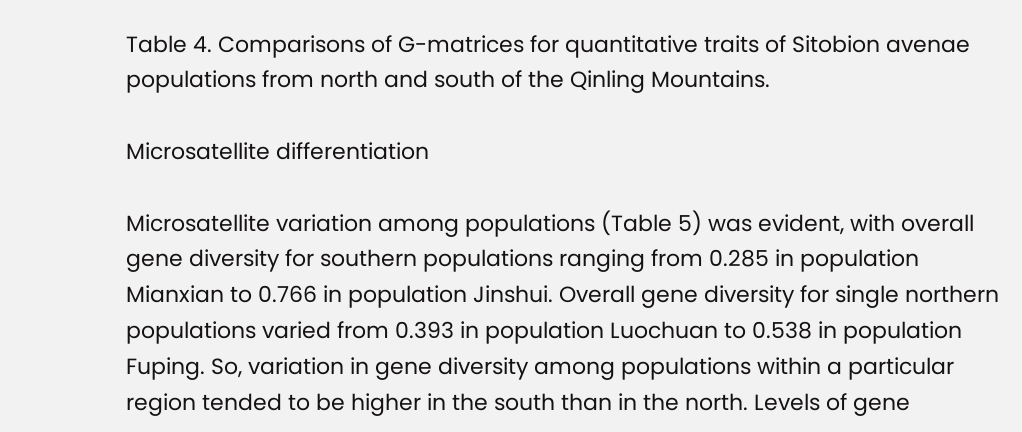Table 4. Comparisons of G-matrices for quantitative traits of Sitobion avenae populations from north and south of the Qinling Mountains.

Microsatellite differentiation

Microsatellite variation among populations (Table 5) was evident, with overall gene diversity for southern populations ranging from 0.285 in population Mianxian to 0.766 in population Jinshui. Overall gene diversity for single northern populations varied from 0.393 in population Luochuan to 0.538 in population Fuping. So, variation in gene diversity among populations within a particular region tended to be higher in the south than in the north. Levels of gene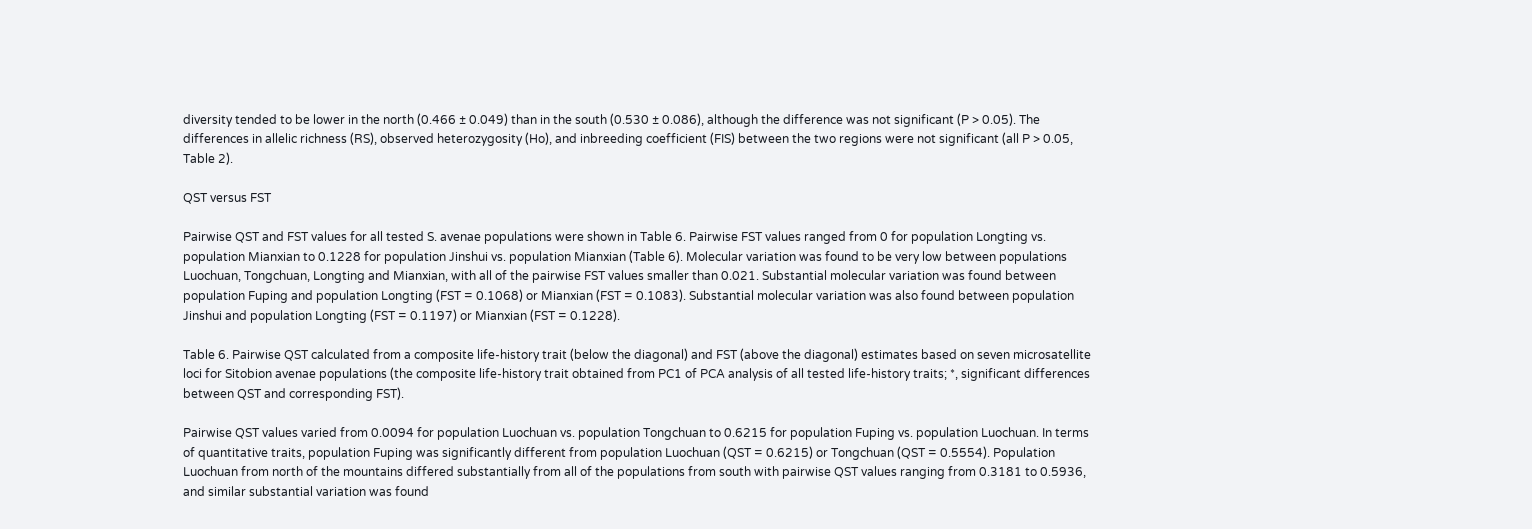diversity tended to be lower in the north (0.466 ± 0.049) than in the south (0.530 ± 0.086), although the difference was not significant (P > 0.05). The differences in allelic richness (RS), observed heterozygosity (Ho), and inbreeding coefficient (FIS) between the two regions were not significant (all P > 0.05, Table 2).

QST versus FST

Pairwise QST and FST values for all tested S. avenae populations were shown in Table 6. Pairwise FST values ranged from 0 for population Longting vs. population Mianxian to 0.1228 for population Jinshui vs. population Mianxian (Table 6). Molecular variation was found to be very low between populations Luochuan, Tongchuan, Longting and Mianxian, with all of the pairwise FST values smaller than 0.021. Substantial molecular variation was found between population Fuping and population Longting (FST = 0.1068) or Mianxian (FST = 0.1083). Substantial molecular variation was also found between population Jinshui and population Longting (FST = 0.1197) or Mianxian (FST = 0.1228).

Table 6. Pairwise QST calculated from a composite life-history trait (below the diagonal) and FST (above the diagonal) estimates based on seven microsatellite loci for Sitobion avenae populations (the composite life-history trait obtained from PC1 of PCA analysis of all tested life-history traits; *, significant differences between QST and corresponding FST).

Pairwise QST values varied from 0.0094 for population Luochuan vs. population Tongchuan to 0.6215 for population Fuping vs. population Luochuan. In terms of quantitative traits, population Fuping was significantly different from population Luochuan (QST = 0.6215) or Tongchuan (QST = 0.5554). Population Luochuan from north of the mountains differed substantially from all of the populations from south with pairwise QST values ranging from 0.3181 to 0.5936, and similar substantial variation was found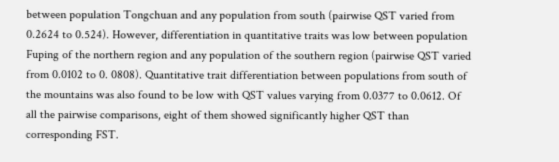between population Tongchuan and any population from south (pairwise QST varied from 0.2624 to 0.524). However, differentiation in quantitative traits was low between population Fuping of the northern region and any population of the southern region (pairwise QST varied from 0.0102 to 0. 0808). Quantitative trait differentiation between populations from south of the mountains was also found to be low with QST values varying from 0.0377 to 0.0612. Of all the pairwise comparisons, eight of them showed significantly higher QST than corresponding FST.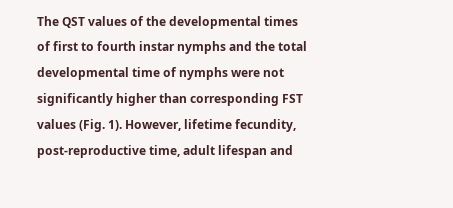The QST values of the developmental times of first to fourth instar nymphs and the total developmental time of nymphs were not significantly higher than corresponding FST values (Fig. 1). However, lifetime fecundity, post-reproductive time, adult lifespan and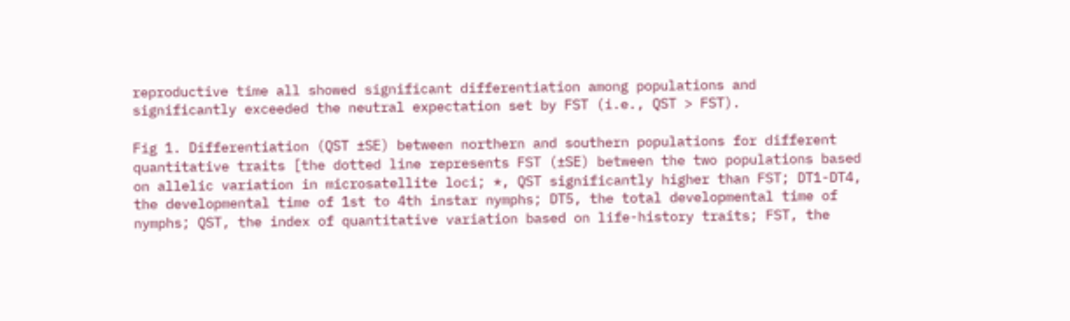reproductive time all showed significant differentiation among populations and significantly exceeded the neutral expectation set by FST (i.e., QST > FST).

Fig 1. Differentiation (QST ±SE) between northern and southern populations for different quantitative traits [the dotted line represents FST (±SE) between the two populations based on allelic variation in microsatellite loci; *, QST significantly higher than FST; DT1-DT4, the developmental time of 1st to 4th instar nymphs; DT5, the total developmental time of nymphs; QST, the index of quantitative variation based on life-history traits; FST, the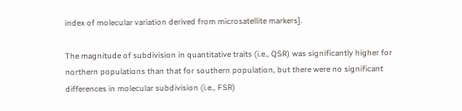index of molecular variation derived from microsatellite markers].

The magnitude of subdivision in quantitative traits (i.e., QSR) was significantly higher for northern populations than that for southern population, but there were no significant differences in molecular subdivision (i.e., FSR)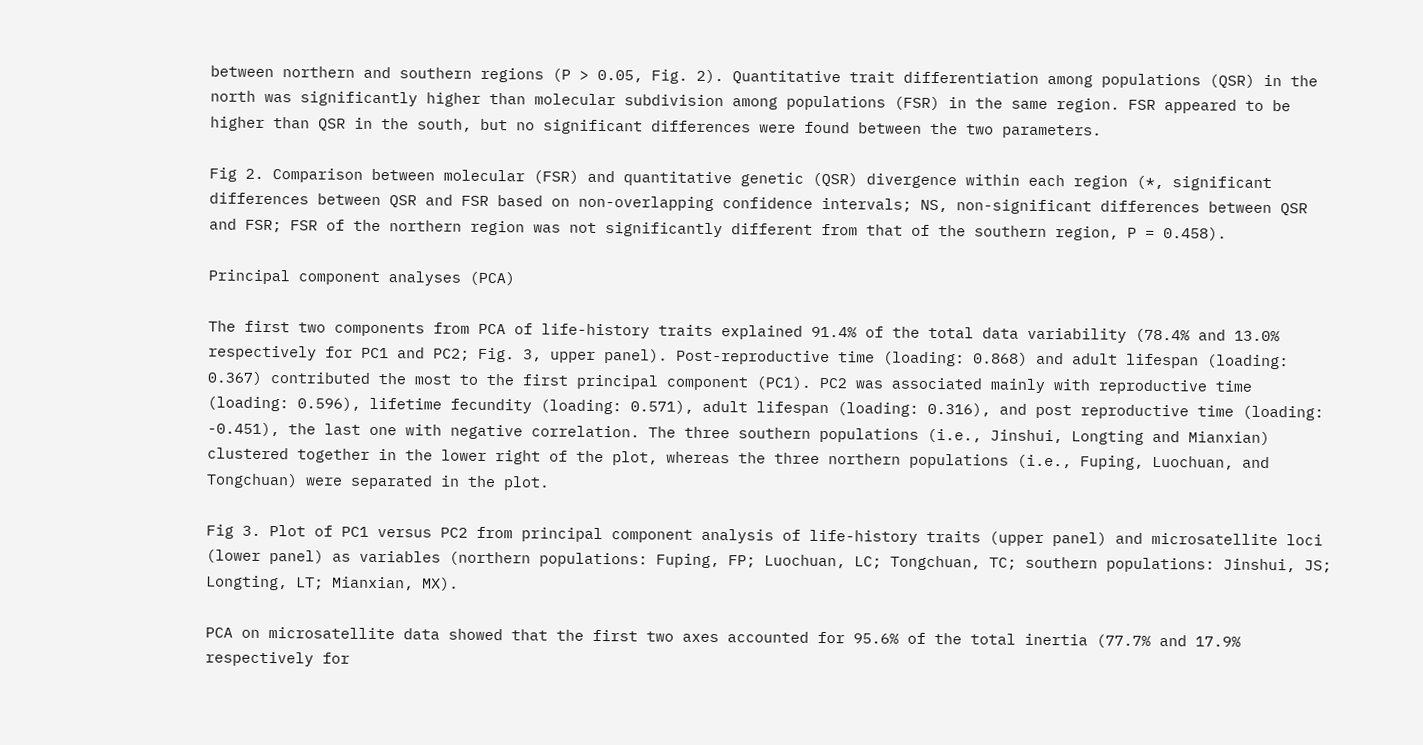between northern and southern regions (P > 0.05, Fig. 2). Quantitative trait differentiation among populations (QSR) in the north was significantly higher than molecular subdivision among populations (FSR) in the same region. FSR appeared to be higher than QSR in the south, but no significant differences were found between the two parameters.

Fig 2. Comparison between molecular (FSR) and quantitative genetic (QSR) divergence within each region (*, significant differences between QSR and FSR based on non-overlapping confidence intervals; NS, non-significant differences between QSR and FSR; FSR of the northern region was not significantly different from that of the southern region, P = 0.458).

Principal component analyses (PCA)

The first two components from PCA of life-history traits explained 91.4% of the total data variability (78.4% and 13.0% respectively for PC1 and PC2; Fig. 3, upper panel). Post-reproductive time (loading: 0.868) and adult lifespan (loading: 0.367) contributed the most to the first principal component (PC1). PC2 was associated mainly with reproductive time (loading: 0.596), lifetime fecundity (loading: 0.571), adult lifespan (loading: 0.316), and post reproductive time (loading: -0.451), the last one with negative correlation. The three southern populations (i.e., Jinshui, Longting and Mianxian) clustered together in the lower right of the plot, whereas the three northern populations (i.e., Fuping, Luochuan, and Tongchuan) were separated in the plot.

Fig 3. Plot of PC1 versus PC2 from principal component analysis of life-history traits (upper panel) and microsatellite loci (lower panel) as variables (northern populations: Fuping, FP; Luochuan, LC; Tongchuan, TC; southern populations: Jinshui, JS; Longting, LT; Mianxian, MX).

PCA on microsatellite data showed that the first two axes accounted for 95.6% of the total inertia (77.7% and 17.9% respectively for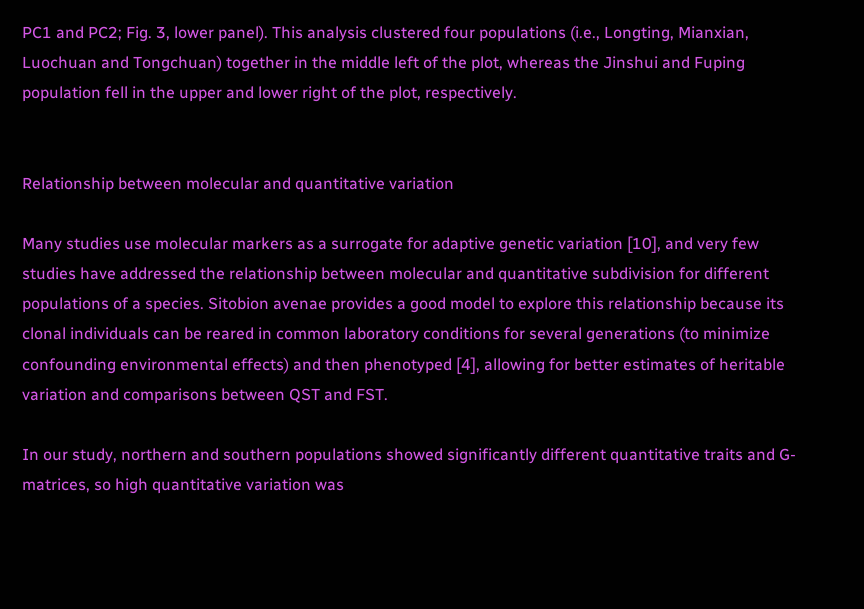PC1 and PC2; Fig. 3, lower panel). This analysis clustered four populations (i.e., Longting, Mianxian, Luochuan and Tongchuan) together in the middle left of the plot, whereas the Jinshui and Fuping population fell in the upper and lower right of the plot, respectively.


Relationship between molecular and quantitative variation

Many studies use molecular markers as a surrogate for adaptive genetic variation [10], and very few studies have addressed the relationship between molecular and quantitative subdivision for different populations of a species. Sitobion avenae provides a good model to explore this relationship because its clonal individuals can be reared in common laboratory conditions for several generations (to minimize confounding environmental effects) and then phenotyped [4], allowing for better estimates of heritable variation and comparisons between QST and FST.

In our study, northern and southern populations showed significantly different quantitative traits and G-matrices, so high quantitative variation was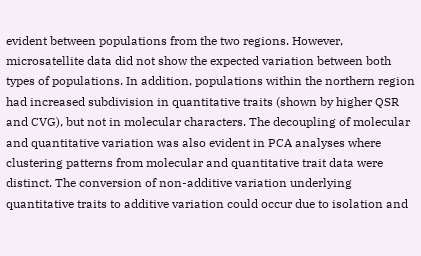evident between populations from the two regions. However, microsatellite data did not show the expected variation between both types of populations. In addition, populations within the northern region had increased subdivision in quantitative traits (shown by higher QSR and CVG), but not in molecular characters. The decoupling of molecular and quantitative variation was also evident in PCA analyses where clustering patterns from molecular and quantitative trait data were distinct. The conversion of non-additive variation underlying quantitative traits to additive variation could occur due to isolation and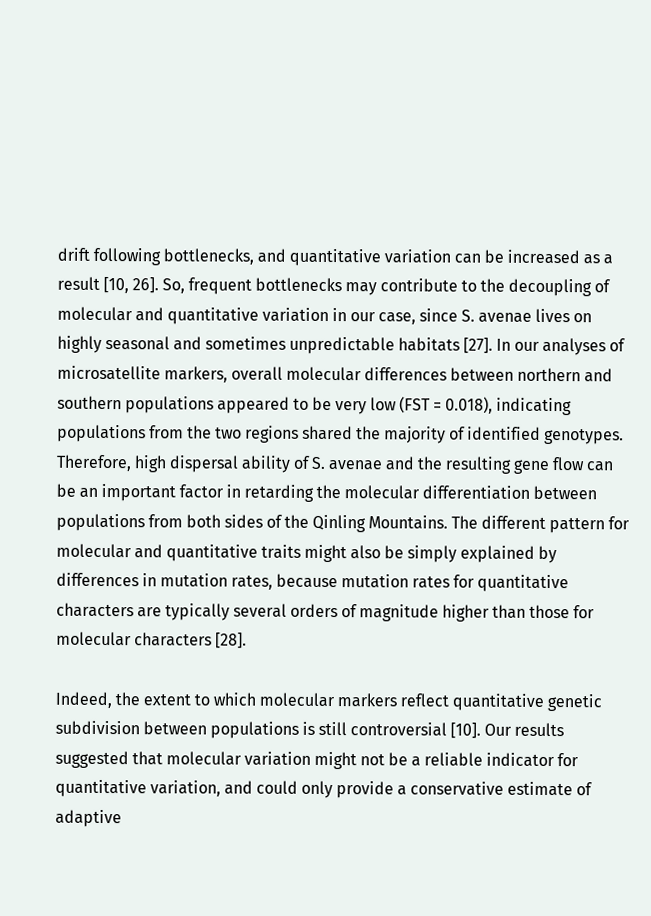drift following bottlenecks, and quantitative variation can be increased as a result [10, 26]. So, frequent bottlenecks may contribute to the decoupling of molecular and quantitative variation in our case, since S. avenae lives on highly seasonal and sometimes unpredictable habitats [27]. In our analyses of microsatellite markers, overall molecular differences between northern and southern populations appeared to be very low (FST = 0.018), indicating populations from the two regions shared the majority of identified genotypes. Therefore, high dispersal ability of S. avenae and the resulting gene flow can be an important factor in retarding the molecular differentiation between populations from both sides of the Qinling Mountains. The different pattern for molecular and quantitative traits might also be simply explained by differences in mutation rates, because mutation rates for quantitative characters are typically several orders of magnitude higher than those for molecular characters [28].

Indeed, the extent to which molecular markers reflect quantitative genetic subdivision between populations is still controversial [10]. Our results suggested that molecular variation might not be a reliable indicator for quantitative variation, and could only provide a conservative estimate of adaptive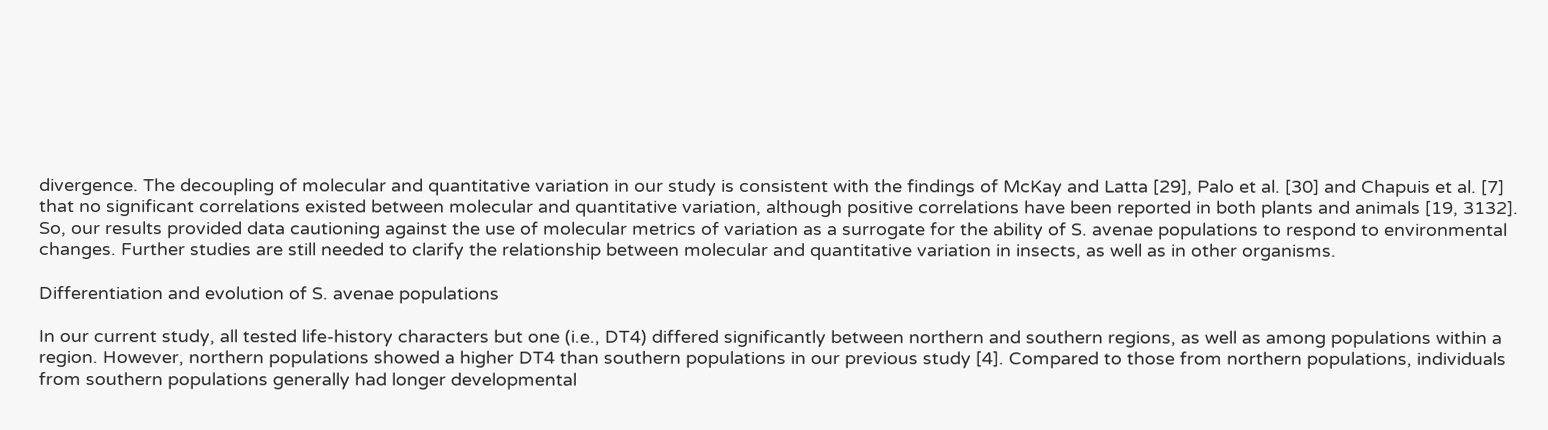divergence. The decoupling of molecular and quantitative variation in our study is consistent with the findings of McKay and Latta [29], Palo et al. [30] and Chapuis et al. [7] that no significant correlations existed between molecular and quantitative variation, although positive correlations have been reported in both plants and animals [19, 3132]. So, our results provided data cautioning against the use of molecular metrics of variation as a surrogate for the ability of S. avenae populations to respond to environmental changes. Further studies are still needed to clarify the relationship between molecular and quantitative variation in insects, as well as in other organisms.

Differentiation and evolution of S. avenae populations

In our current study, all tested life-history characters but one (i.e., DT4) differed significantly between northern and southern regions, as well as among populations within a region. However, northern populations showed a higher DT4 than southern populations in our previous study [4]. Compared to those from northern populations, individuals from southern populations generally had longer developmental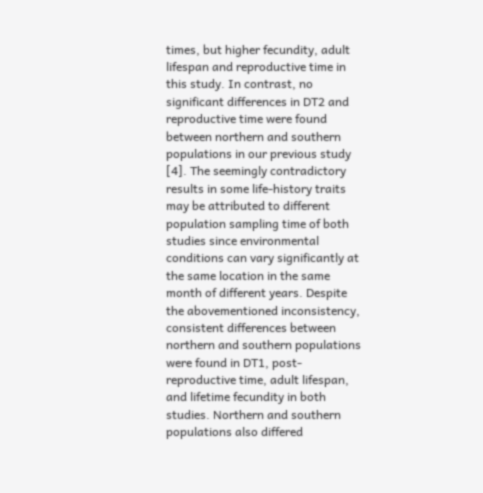times, but higher fecundity, adult lifespan and reproductive time in this study. In contrast, no significant differences in DT2 and reproductive time were found between northern and southern populations in our previous study [4]. The seemingly contradictory results in some life-history traits may be attributed to different population sampling time of both studies since environmental conditions can vary significantly at the same location in the same month of different years. Despite the abovementioned inconsistency, consistent differences between northern and southern populations were found in DT1, post-reproductive time, adult lifespan, and lifetime fecundity in both studies. Northern and southern populations also differed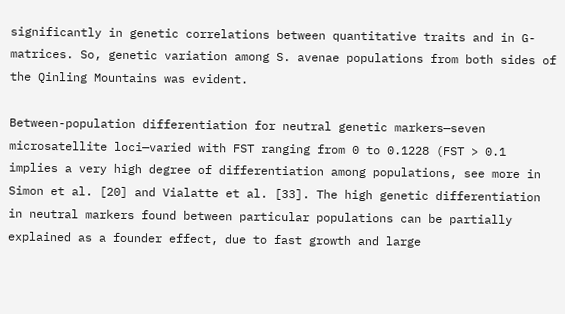significantly in genetic correlations between quantitative traits and in G-matrices. So, genetic variation among S. avenae populations from both sides of the Qinling Mountains was evident.

Between-population differentiation for neutral genetic markers—seven microsatellite loci—varied with FST ranging from 0 to 0.1228 (FST > 0.1 implies a very high degree of differentiation among populations, see more in Simon et al. [20] and Vialatte et al. [33]. The high genetic differentiation in neutral markers found between particular populations can be partially explained as a founder effect, due to fast growth and large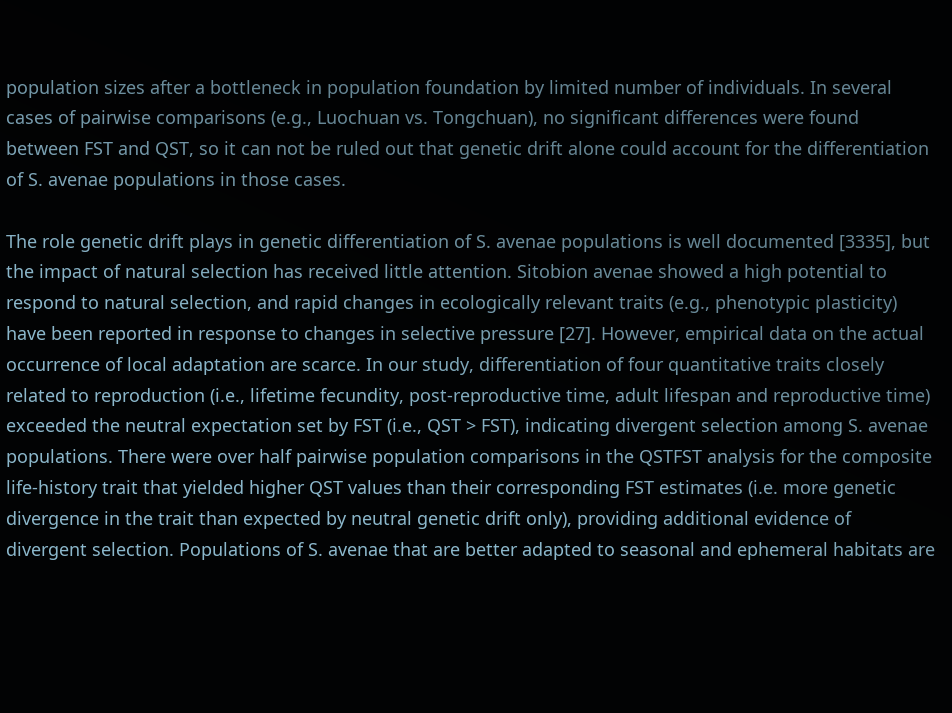population sizes after a bottleneck in population foundation by limited number of individuals. In several cases of pairwise comparisons (e.g., Luochuan vs. Tongchuan), no significant differences were found between FST and QST, so it can not be ruled out that genetic drift alone could account for the differentiation of S. avenae populations in those cases.

The role genetic drift plays in genetic differentiation of S. avenae populations is well documented [3335], but the impact of natural selection has received little attention. Sitobion avenae showed a high potential to respond to natural selection, and rapid changes in ecologically relevant traits (e.g., phenotypic plasticity) have been reported in response to changes in selective pressure [27]. However, empirical data on the actual occurrence of local adaptation are scarce. In our study, differentiation of four quantitative traits closely related to reproduction (i.e., lifetime fecundity, post-reproductive time, adult lifespan and reproductive time) exceeded the neutral expectation set by FST (i.e., QST > FST), indicating divergent selection among S. avenae populations. There were over half pairwise population comparisons in the QSTFST analysis for the composite life-history trait that yielded higher QST values than their corresponding FST estimates (i.e. more genetic divergence in the trait than expected by neutral genetic drift only), providing additional evidence of divergent selection. Populations of S. avenae that are better adapted to seasonal and ephemeral habitats are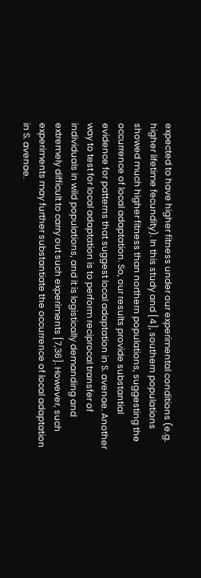expected to have higher fitness under our experimental conditions (e.g. higher lifetime fecundity). In this study and [4], southern populations showed much higher fitness than northern populations, suggesting the occurrence of local adaptation. So, our results provide substantial evidence for patterns that suggest local adaptation in S. avenae. Another way to test for local adaptation is to perform reciprocal transfer of individuals in wild populations, and it is logistically demanding and extremely difficult to carry out such experiments [7,36]. However, such experiments may further substantiate the occurrence of local adaptation in S. avenae.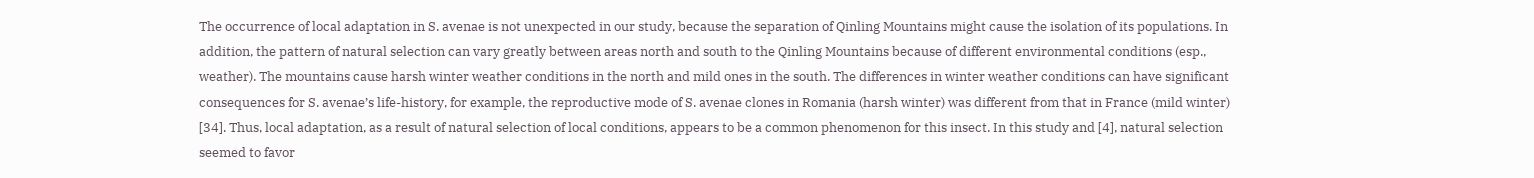The occurrence of local adaptation in S. avenae is not unexpected in our study, because the separation of Qinling Mountains might cause the isolation of its populations. In addition, the pattern of natural selection can vary greatly between areas north and south to the Qinling Mountains because of different environmental conditions (esp., weather). The mountains cause harsh winter weather conditions in the north and mild ones in the south. The differences in winter weather conditions can have significant consequences for S. avenae’s life-history, for example, the reproductive mode of S. avenae clones in Romania (harsh winter) was different from that in France (mild winter) [34]. Thus, local adaptation, as a result of natural selection of local conditions, appears to be a common phenomenon for this insect. In this study and [4], natural selection seemed to favor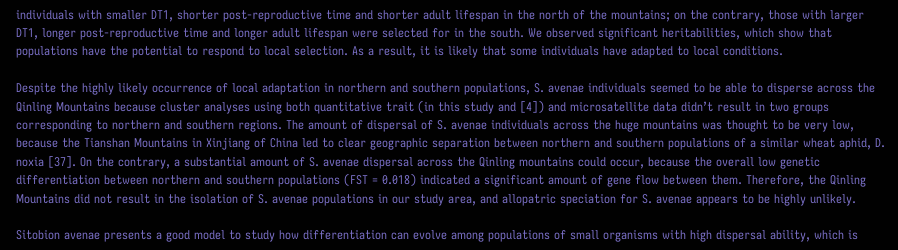individuals with smaller DT1, shorter post-reproductive time and shorter adult lifespan in the north of the mountains; on the contrary, those with larger DT1, longer post-reproductive time and longer adult lifespan were selected for in the south. We observed significant heritabilities, which show that populations have the potential to respond to local selection. As a result, it is likely that some individuals have adapted to local conditions.

Despite the highly likely occurrence of local adaptation in northern and southern populations, S. avenae individuals seemed to be able to disperse across the Qinling Mountains because cluster analyses using both quantitative trait (in this study and [4]) and microsatellite data didn’t result in two groups corresponding to northern and southern regions. The amount of dispersal of S. avenae individuals across the huge mountains was thought to be very low, because the Tianshan Mountains in Xinjiang of China led to clear geographic separation between northern and southern populations of a similar wheat aphid, D. noxia [37]. On the contrary, a substantial amount of S. avenae dispersal across the Qinling mountains could occur, because the overall low genetic differentiation between northern and southern populations (FST = 0.018) indicated a significant amount of gene flow between them. Therefore, the Qinling Mountains did not result in the isolation of S. avenae populations in our study area, and allopatric speciation for S. avenae appears to be highly unlikely.

Sitobion avenae presents a good model to study how differentiation can evolve among populations of small organisms with high dispersal ability, which is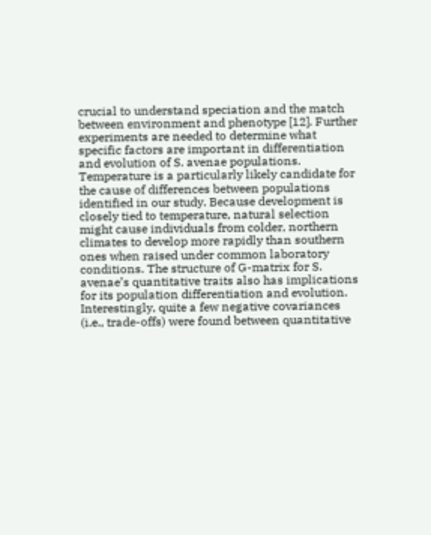crucial to understand speciation and the match between environment and phenotype [12]. Further experiments are needed to determine what specific factors are important in differentiation and evolution of S. avenae populations. Temperature is a particularly likely candidate for the cause of differences between populations identified in our study. Because development is closely tied to temperature, natural selection might cause individuals from colder, northern climates to develop more rapidly than southern ones when raised under common laboratory conditions. The structure of G-matrix for S. avenae’s quantitative traits also has implications for its population differentiation and evolution. Interestingly, quite a few negative covariances (i.e., trade-offs) were found between quantitative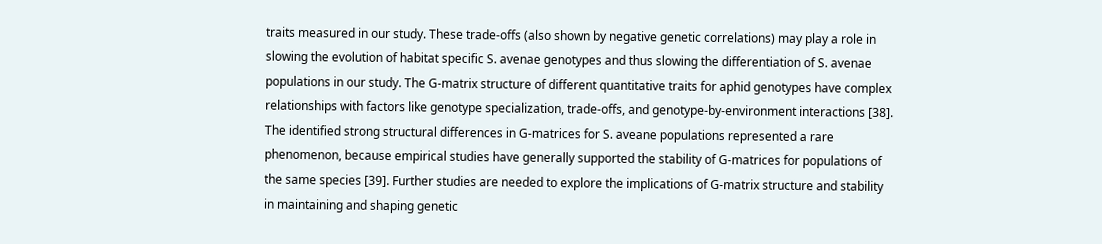traits measured in our study. These trade-offs (also shown by negative genetic correlations) may play a role in slowing the evolution of habitat specific S. avenae genotypes and thus slowing the differentiation of S. avenae populations in our study. The G-matrix structure of different quantitative traits for aphid genotypes have complex relationships with factors like genotype specialization, trade-offs, and genotype-by-environment interactions [38]. The identified strong structural differences in G-matrices for S. aveane populations represented a rare phenomenon, because empirical studies have generally supported the stability of G-matrices for populations of the same species [39]. Further studies are needed to explore the implications of G-matrix structure and stability in maintaining and shaping genetic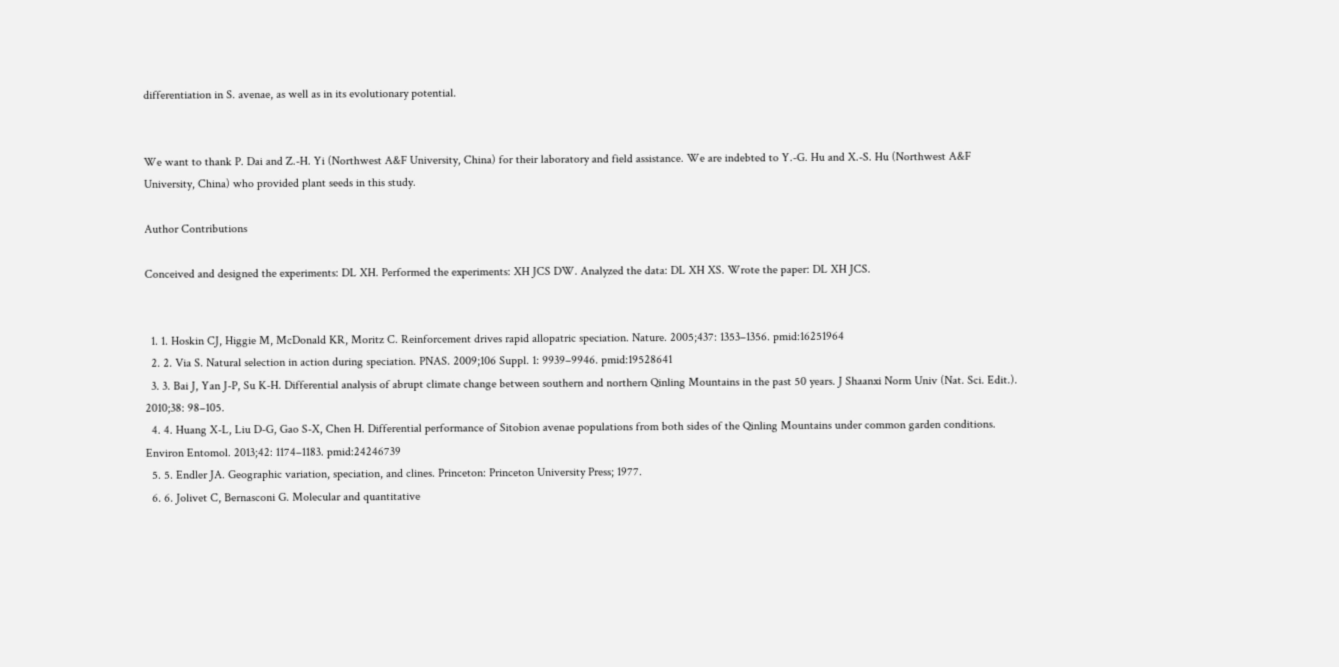differentiation in S. avenae, as well as in its evolutionary potential.


We want to thank P. Dai and Z.-H. Yi (Northwest A&F University, China) for their laboratory and field assistance. We are indebted to Y.-G. Hu and X.-S. Hu (Northwest A&F University, China) who provided plant seeds in this study.

Author Contributions

Conceived and designed the experiments: DL XH. Performed the experiments: XH JCS DW. Analyzed the data: DL XH XS. Wrote the paper: DL XH JCS.


  1. 1. Hoskin CJ, Higgie M, McDonald KR, Moritz C. Reinforcement drives rapid allopatric speciation. Nature. 2005;437: 1353–1356. pmid:16251964
  2. 2. Via S. Natural selection in action during speciation. PNAS. 2009;106 Suppl. 1: 9939–9946. pmid:19528641
  3. 3. Bai J, Yan J-P, Su K-H. Differential analysis of abrupt climate change between southern and northern Qinling Mountains in the past 50 years. J Shaanxi Norm Univ (Nat. Sci. Edit.). 2010;38: 98–105.
  4. 4. Huang X-L, Liu D-G, Gao S-X, Chen H. Differential performance of Sitobion avenae populations from both sides of the Qinling Mountains under common garden conditions. Environ Entomol. 2013;42: 1174–1183. pmid:24246739
  5. 5. Endler JA. Geographic variation, speciation, and clines. Princeton: Princeton University Press; 1977.
  6. 6. Jolivet C, Bernasconi G. Molecular and quantitative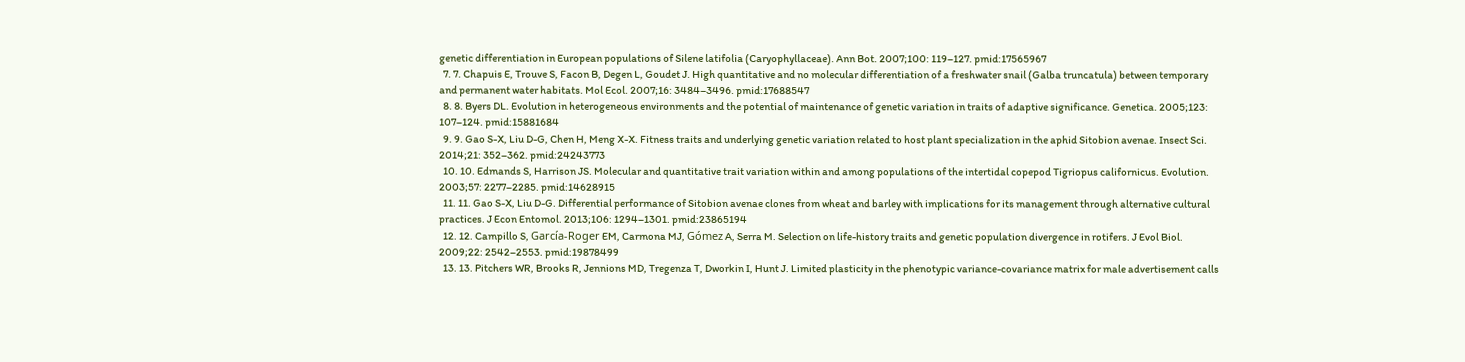genetic differentiation in European populations of Silene latifolia (Caryophyllaceae). Ann Bot. 2007;100: 119–127. pmid:17565967
  7. 7. Chapuis E, Trouve S, Facon B, Degen L, Goudet J. High quantitative and no molecular differentiation of a freshwater snail (Galba truncatula) between temporary and permanent water habitats. Mol Ecol. 2007;16: 3484–3496. pmid:17688547
  8. 8. Byers DL. Evolution in heterogeneous environments and the potential of maintenance of genetic variation in traits of adaptive significance. Genetica. 2005;123: 107–124. pmid:15881684
  9. 9. Gao S-X, Liu D-G, Chen H, Meng X-X. Fitness traits and underlying genetic variation related to host plant specialization in the aphid Sitobion avenae. Insect Sci. 2014;21: 352–362. pmid:24243773
  10. 10. Edmands S, Harrison JS. Molecular and quantitative trait variation within and among populations of the intertidal copepod Tigriopus californicus. Evolution. 2003;57: 2277–2285. pmid:14628915
  11. 11. Gao S-X, Liu D-G. Differential performance of Sitobion avenae clones from wheat and barley with implications for its management through alternative cultural practices. J Econ Entomol. 2013;106: 1294–1301. pmid:23865194
  12. 12. Campillo S, García-Roger EM, Carmona MJ, Gómez A, Serra M. Selection on life-history traits and genetic population divergence in rotifers. J Evol Biol. 2009;22: 2542–2553. pmid:19878499
  13. 13. Pitchers WR, Brooks R, Jennions MD, Tregenza T, Dworkin I, Hunt J. Limited plasticity in the phenotypic variance-covariance matrix for male advertisement calls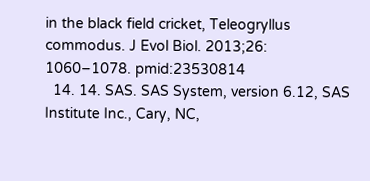in the black field cricket, Teleogryllus commodus. J Evol Biol. 2013;26: 1060–1078. pmid:23530814
  14. 14. SAS. SAS System, version 6.12, SAS Institute Inc., Cary, NC,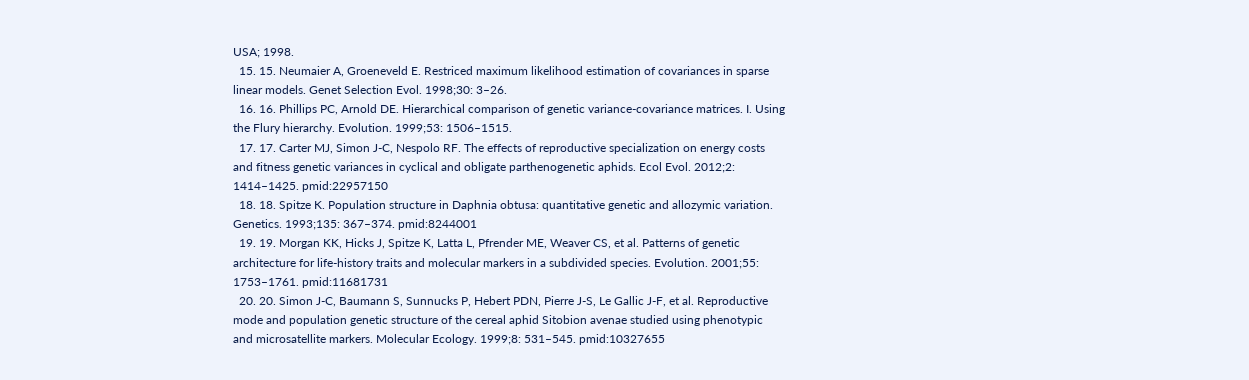USA; 1998.
  15. 15. Neumaier A, Groeneveld E. Restriced maximum likelihood estimation of covariances in sparse linear models. Genet Selection Evol. 1998;30: 3–26.
  16. 16. Phillips PC, Arnold DE. Hierarchical comparison of genetic variance-covariance matrices. I. Using the Flury hierarchy. Evolution. 1999;53: 1506–1515.
  17. 17. Carter MJ, Simon J-C, Nespolo RF. The effects of reproductive specialization on energy costs and fitness genetic variances in cyclical and obligate parthenogenetic aphids. Ecol Evol. 2012;2: 1414–1425. pmid:22957150
  18. 18. Spitze K. Population structure in Daphnia obtusa: quantitative genetic and allozymic variation. Genetics. 1993;135: 367–374. pmid:8244001
  19. 19. Morgan KK, Hicks J, Spitze K, Latta L, Pfrender ME, Weaver CS, et al. Patterns of genetic architecture for life-history traits and molecular markers in a subdivided species. Evolution. 2001;55: 1753–1761. pmid:11681731
  20. 20. Simon J-C, Baumann S, Sunnucks P, Hebert PDN, Pierre J-S, Le Gallic J-F, et al. Reproductive mode and population genetic structure of the cereal aphid Sitobion avenae studied using phenotypic and microsatellite markers. Molecular Ecology. 1999;8: 531–545. pmid:10327655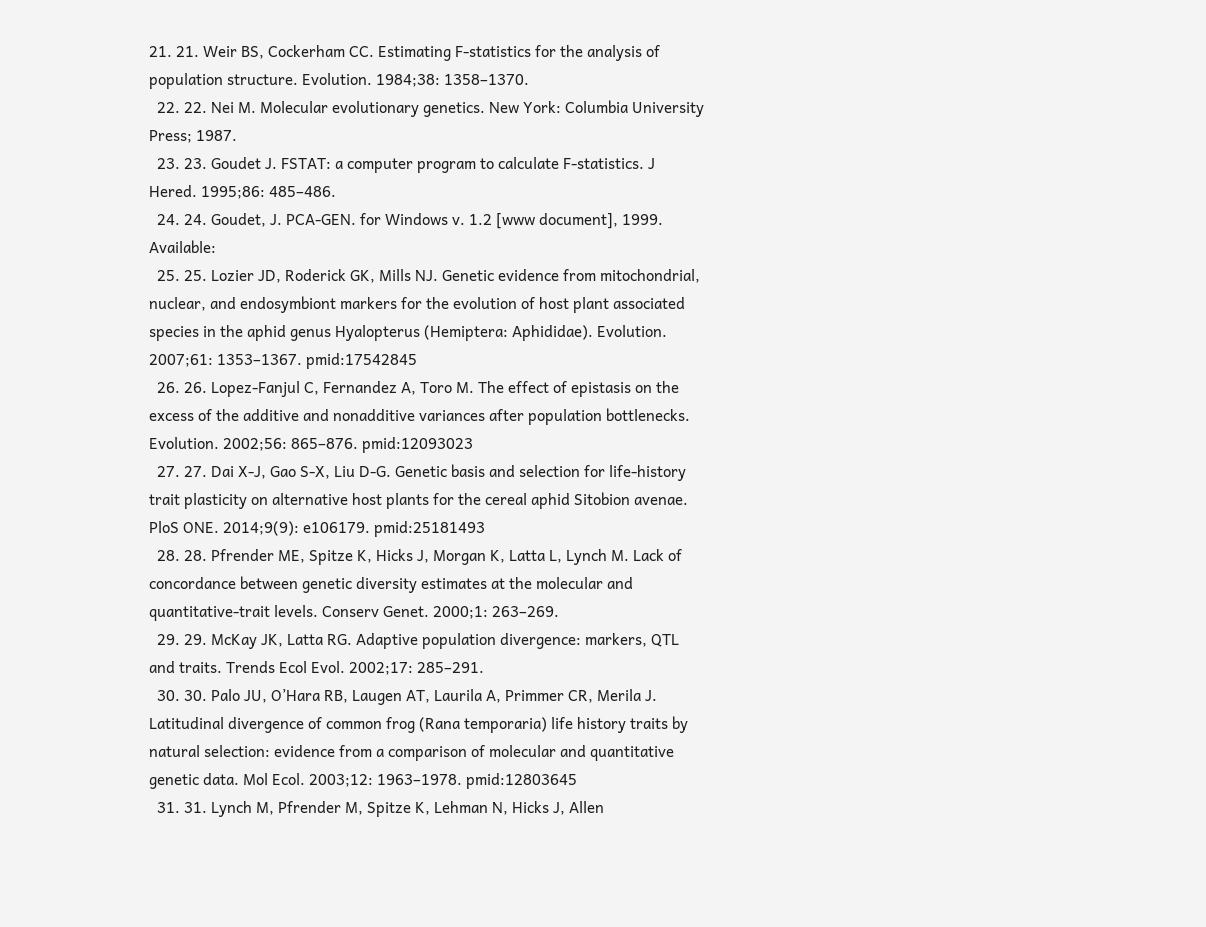21. 21. Weir BS, Cockerham CC. Estimating F-statistics for the analysis of population structure. Evolution. 1984;38: 1358–1370.
  22. 22. Nei M. Molecular evolutionary genetics. New York: Columbia University Press; 1987.
  23. 23. Goudet J. FSTAT: a computer program to calculate F-statistics. J Hered. 1995;86: 485–486.
  24. 24. Goudet, J. PCA-GEN. for Windows v. 1.2 [www document], 1999. Available:
  25. 25. Lozier JD, Roderick GK, Mills NJ. Genetic evidence from mitochondrial, nuclear, and endosymbiont markers for the evolution of host plant associated species in the aphid genus Hyalopterus (Hemiptera: Aphididae). Evolution. 2007;61: 1353–1367. pmid:17542845
  26. 26. Lopez-Fanjul C, Fernandez A, Toro M. The effect of epistasis on the excess of the additive and nonadditive variances after population bottlenecks. Evolution. 2002;56: 865–876. pmid:12093023
  27. 27. Dai X-J, Gao S-X, Liu D-G. Genetic basis and selection for life-history trait plasticity on alternative host plants for the cereal aphid Sitobion avenae. PloS ONE. 2014;9(9): e106179. pmid:25181493
  28. 28. Pfrender ME, Spitze K, Hicks J, Morgan K, Latta L, Lynch M. Lack of concordance between genetic diversity estimates at the molecular and quantitative-trait levels. Conserv Genet. 2000;1: 263–269.
  29. 29. McKay JK, Latta RG. Adaptive population divergence: markers, QTL and traits. Trends Ecol Evol. 2002;17: 285–291.
  30. 30. Palo JU, O’Hara RB, Laugen AT, Laurila A, Primmer CR, Merila J. Latitudinal divergence of common frog (Rana temporaria) life history traits by natural selection: evidence from a comparison of molecular and quantitative genetic data. Mol Ecol. 2003;12: 1963–1978. pmid:12803645
  31. 31. Lynch M, Pfrender M, Spitze K, Lehman N, Hicks J, Allen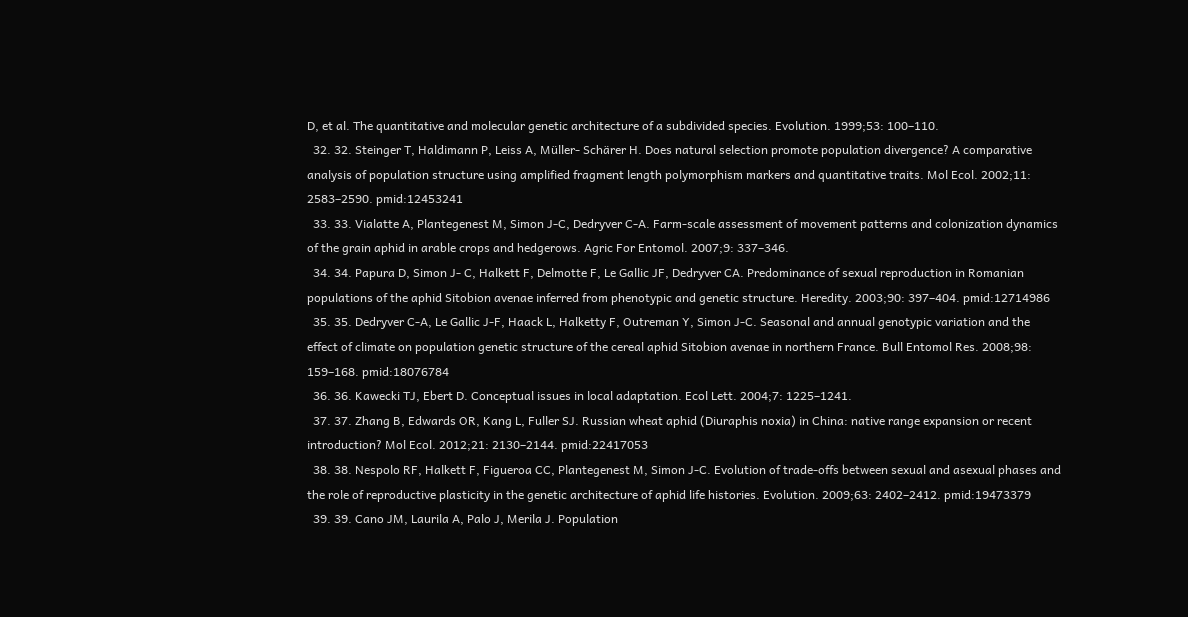D, et al. The quantitative and molecular genetic architecture of a subdivided species. Evolution. 1999;53: 100–110.
  32. 32. Steinger T, Haldimann P, Leiss A, Müller- Schärer H. Does natural selection promote population divergence? A comparative analysis of population structure using amplified fragment length polymorphism markers and quantitative traits. Mol Ecol. 2002;11: 2583–2590. pmid:12453241
  33. 33. Vialatte A, Plantegenest M, Simon J-C, Dedryver C-A. Farm-scale assessment of movement patterns and colonization dynamics of the grain aphid in arable crops and hedgerows. Agric For Entomol. 2007;9: 337–346.
  34. 34. Papura D, Simon J- C, Halkett F, Delmotte F, Le Gallic JF, Dedryver CA. Predominance of sexual reproduction in Romanian populations of the aphid Sitobion avenae inferred from phenotypic and genetic structure. Heredity. 2003;90: 397–404. pmid:12714986
  35. 35. Dedryver C-A, Le Gallic J-F, Haack L, Halketty F, Outreman Y, Simon J-C. Seasonal and annual genotypic variation and the effect of climate on population genetic structure of the cereal aphid Sitobion avenae in northern France. Bull Entomol Res. 2008;98: 159–168. pmid:18076784
  36. 36. Kawecki TJ, Ebert D. Conceptual issues in local adaptation. Ecol Lett. 2004;7: 1225–1241.
  37. 37. Zhang B, Edwards OR, Kang L, Fuller SJ. Russian wheat aphid (Diuraphis noxia) in China: native range expansion or recent introduction? Mol Ecol. 2012;21: 2130–2144. pmid:22417053
  38. 38. Nespolo RF, Halkett F, Figueroa CC, Plantegenest M, Simon J-C. Evolution of trade-offs between sexual and asexual phases and the role of reproductive plasticity in the genetic architecture of aphid life histories. Evolution. 2009;63: 2402–2412. pmid:19473379
  39. 39. Cano JM, Laurila A, Palo J, Merila J. Population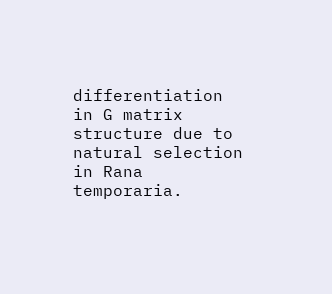differentiation in G matrix structure due to natural selection in Rana temporaria.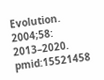Evolution. 2004;58: 2013–2020. pmid:15521458